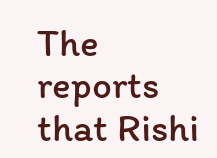The reports that Rishi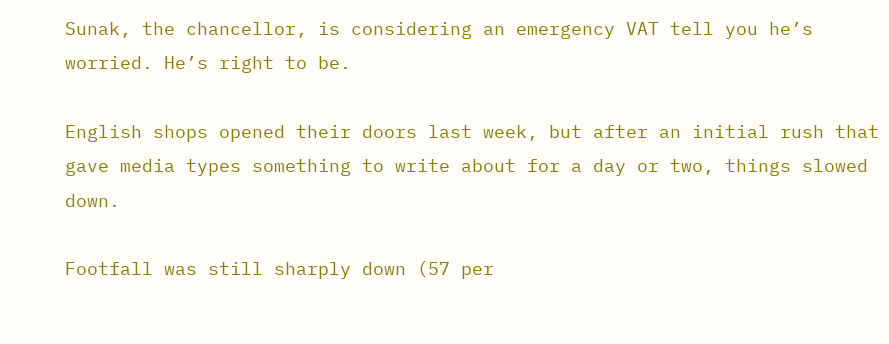Sunak, the chancellor, is considering an emergency VAT tell you he’s worried. He’s right to be.

English shops opened their doors last week, but after an initial rush that gave media types something to write about for a day or two, things slowed down.

Footfall was still sharply down (57 per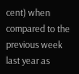cent) when compared to the previous week last year as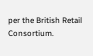per the British Retail Consortium.